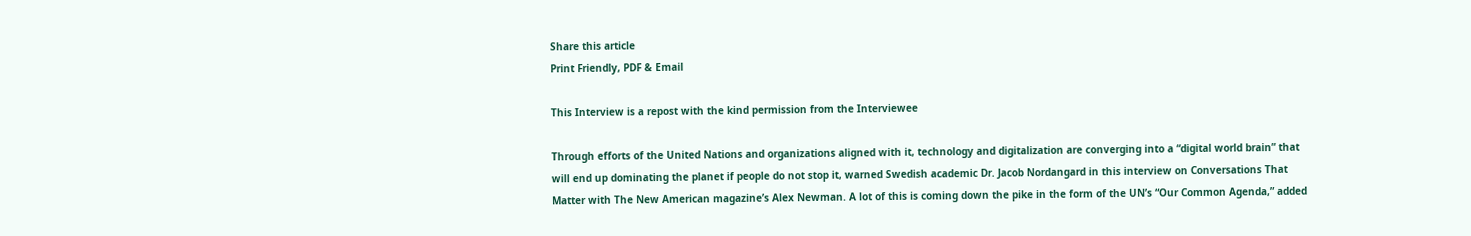Share this article
Print Friendly, PDF & Email

This Interview is a repost with the kind permission from the Interviewee

Through efforts of the United Nations and organizations aligned with it, technology and digitalization are converging into a “digital world brain” that will end up dominating the planet if people do not stop it, warned Swedish academic Dr. Jacob Nordangard in this interview on Conversations That Matter with The New American magazine’s Alex Newman. A lot of this is coming down the pike in the form of the UN’s “Our Common Agenda,” added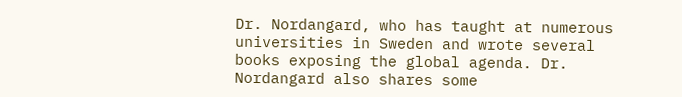Dr. Nordangard, who has taught at numerous universities in Sweden and wrote several books exposing the global agenda. Dr. Nordangard also shares some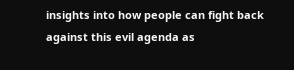insights into how people can fight back against this evil agenda as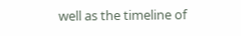well as the timeline of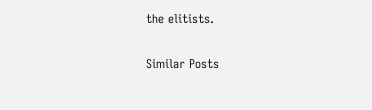the elitists.

Similar Posts